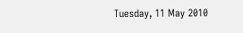Tuesday, 11 May 2010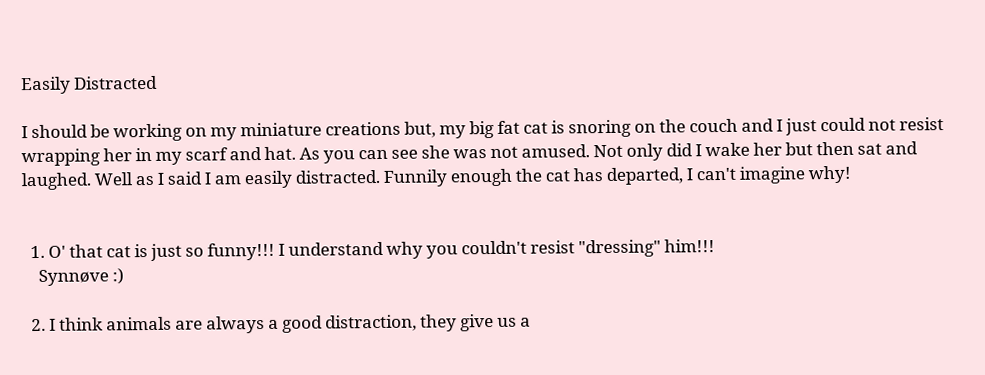Easily Distracted

I should be working on my miniature creations but, my big fat cat is snoring on the couch and I just could not resist wrapping her in my scarf and hat. As you can see she was not amused. Not only did I wake her but then sat and laughed. Well as I said I am easily distracted. Funnily enough the cat has departed, I can't imagine why!


  1. O' that cat is just so funny!!! I understand why you couldn't resist "dressing" him!!!
    Synnøve :)

  2. I think animals are always a good distraction, they give us a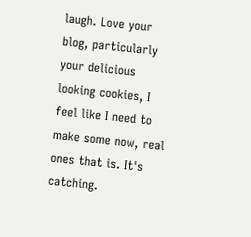laugh. Love your blog, particularly your delicious looking cookies, I feel like I need to make some now, real ones that is. It's catching.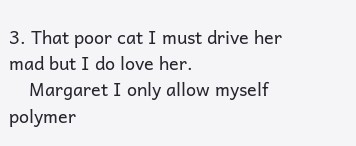3. That poor cat I must drive her mad but I do love her.
    Margaret I only allow myself polymer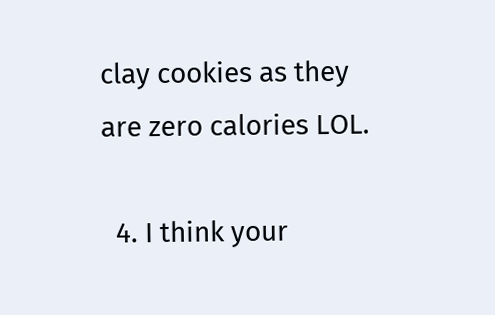clay cookies as they are zero calories LOL.

  4. I think your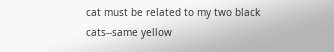cat must be related to my two black cats--same yellow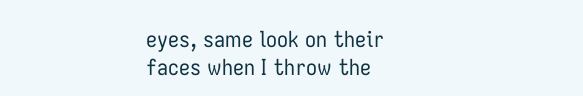eyes, same look on their faces when I throw the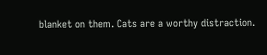blanket on them. Cats are a worthy distraction.